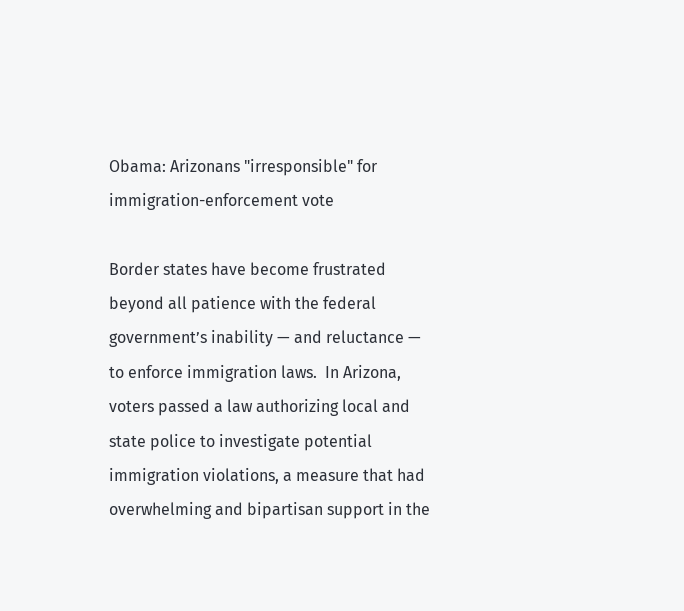Obama: Arizonans "irresponsible" for immigration-enforcement vote

Border states have become frustrated beyond all patience with the federal government’s inability — and reluctance — to enforce immigration laws.  In Arizona, voters passed a law authorizing local and state police to investigate potential immigration violations, a measure that had overwhelming and bipartisan support in the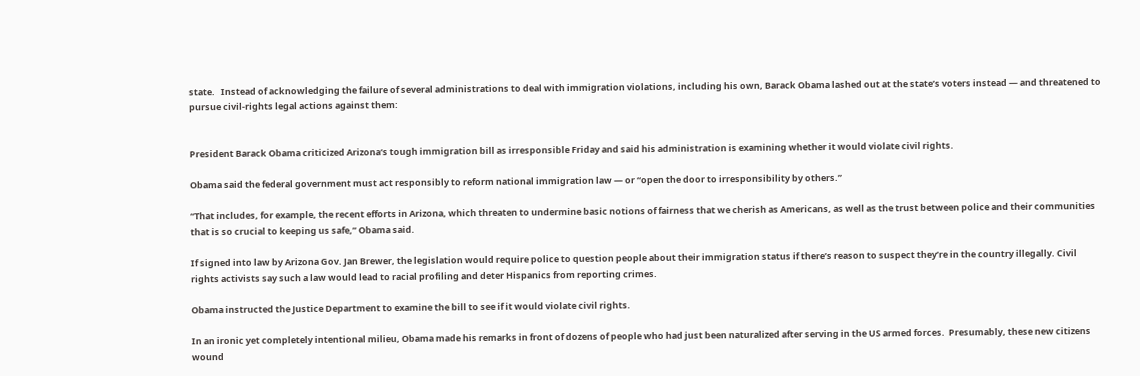state.   Instead of acknowledging the failure of several administrations to deal with immigration violations, including his own, Barack Obama lashed out at the state’s voters instead — and threatened to pursue civil-rights legal actions against them:


President Barack Obama criticized Arizona‘s tough immigration bill as irresponsible Friday and said his administration is examining whether it would violate civil rights.

Obama said the federal government must act responsibly to reform national immigration law — or “open the door to irresponsibility by others.”

“That includes, for example, the recent efforts in Arizona, which threaten to undermine basic notions of fairness that we cherish as Americans, as well as the trust between police and their communities that is so crucial to keeping us safe,” Obama said.

If signed into law by Arizona Gov. Jan Brewer, the legislation would require police to question people about their immigration status if there’s reason to suspect they’re in the country illegally. Civil rights activists say such a law would lead to racial profiling and deter Hispanics from reporting crimes.

Obama instructed the Justice Department to examine the bill to see if it would violate civil rights.

In an ironic yet completely intentional milieu, Obama made his remarks in front of dozens of people who had just been naturalized after serving in the US armed forces.  Presumably, these new citizens wound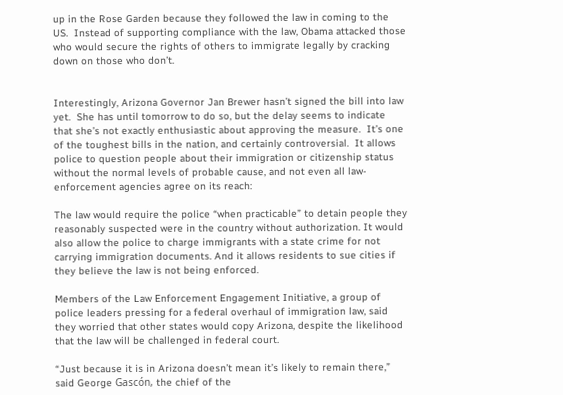up in the Rose Garden because they followed the law in coming to the US.  Instead of supporting compliance with the law, Obama attacked those who would secure the rights of others to immigrate legally by cracking down on those who don’t.


Interestingly, Arizona Governor Jan Brewer hasn’t signed the bill into law yet.  She has until tomorrow to do so, but the delay seems to indicate that she’s not exactly enthusiastic about approving the measure.  It’s one of the toughest bills in the nation, and certainly controversial.  It allows police to question people about their immigration or citizenship status without the normal levels of probable cause, and not even all law-enforcement agencies agree on its reach:

The law would require the police “when practicable” to detain people they reasonably suspected were in the country without authorization. It would also allow the police to charge immigrants with a state crime for not carrying immigration documents. And it allows residents to sue cities if they believe the law is not being enforced.

Members of the Law Enforcement Engagement Initiative, a group of police leaders pressing for a federal overhaul of immigration law, said they worried that other states would copy Arizona, despite the likelihood that the law will be challenged in federal court.

“Just because it is in Arizona doesn’t mean it’s likely to remain there,” said George Gascón, the chief of the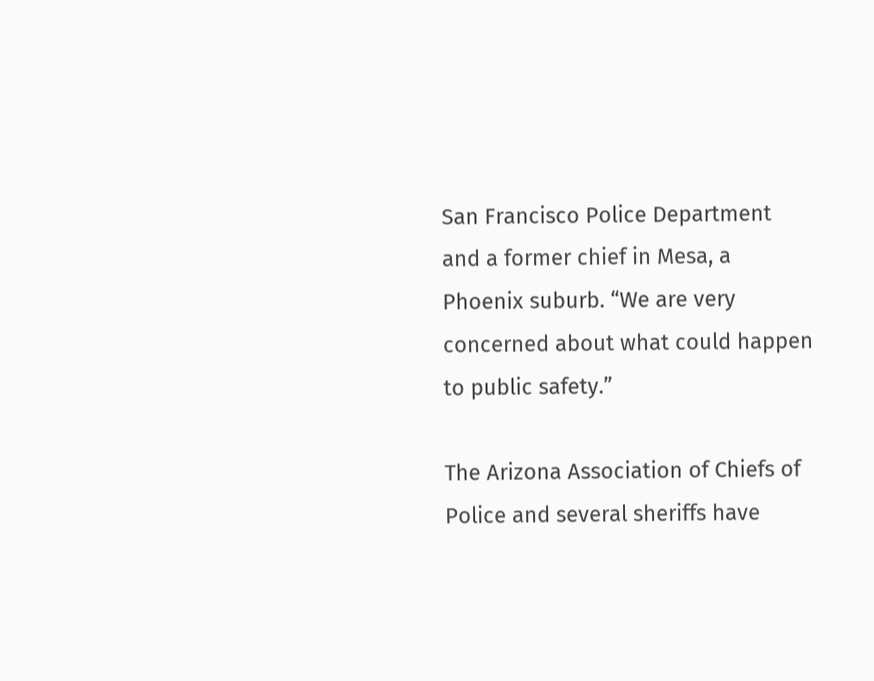San Francisco Police Department and a former chief in Mesa, a Phoenix suburb. “We are very concerned about what could happen to public safety.”

The Arizona Association of Chiefs of Police and several sheriffs have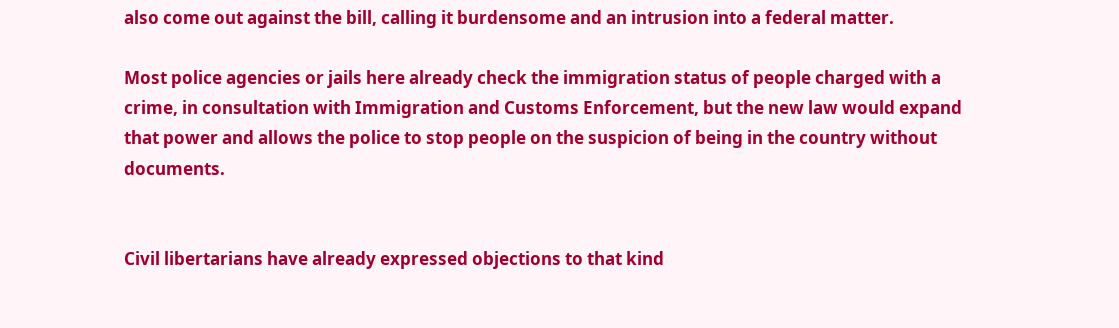also come out against the bill, calling it burdensome and an intrusion into a federal matter.

Most police agencies or jails here already check the immigration status of people charged with a crime, in consultation with Immigration and Customs Enforcement, but the new law would expand that power and allows the police to stop people on the suspicion of being in the country without documents.


Civil libertarians have already expressed objections to that kind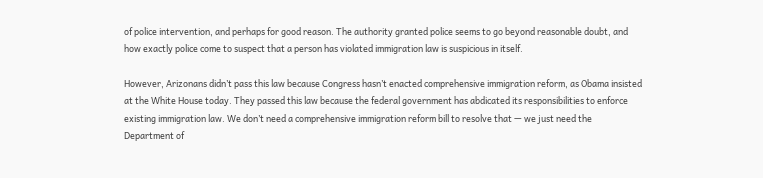of police intervention, and perhaps for good reason. The authority granted police seems to go beyond reasonable doubt, and how exactly police come to suspect that a person has violated immigration law is suspicious in itself.

However, Arizonans didn’t pass this law because Congress hasn’t enacted comprehensive immigration reform, as Obama insisted at the White House today. They passed this law because the federal government has abdicated its responsibilities to enforce existing immigration law. We don’t need a comprehensive immigration reform bill to resolve that — we just need the Department of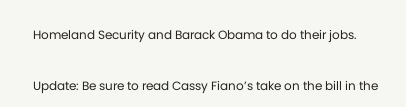Homeland Security and Barack Obama to do their jobs.

Update: Be sure to read Cassy Fiano’s take on the bill in the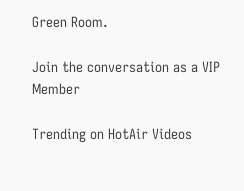Green Room.

Join the conversation as a VIP Member

Trending on HotAir Videos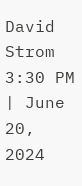David Strom 3:30 PM | June 20, 2024